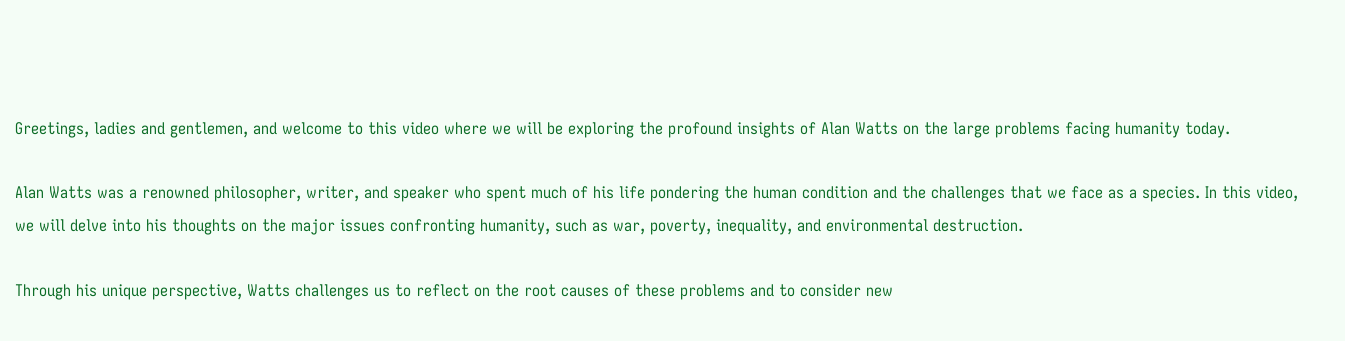Greetings, ladies and gentlemen, and welcome to this video where we will be exploring the profound insights of Alan Watts on the large problems facing humanity today.

Alan Watts was a renowned philosopher, writer, and speaker who spent much of his life pondering the human condition and the challenges that we face as a species. In this video, we will delve into his thoughts on the major issues confronting humanity, such as war, poverty, inequality, and environmental destruction.

Through his unique perspective, Watts challenges us to reflect on the root causes of these problems and to consider new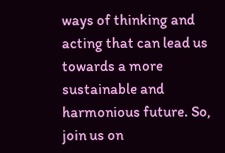ways of thinking and acting that can lead us towards a more sustainable and harmonious future. So, join us on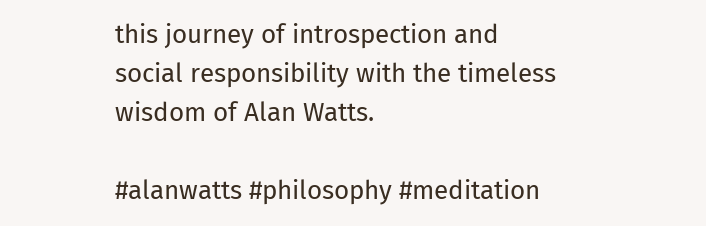this journey of introspection and social responsibility with the timeless wisdom of Alan Watts.

#alanwatts #philosophy #meditation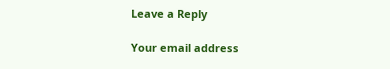Leave a Reply

Your email address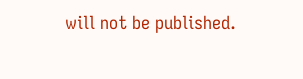will not be published.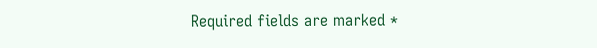Required fields are marked *